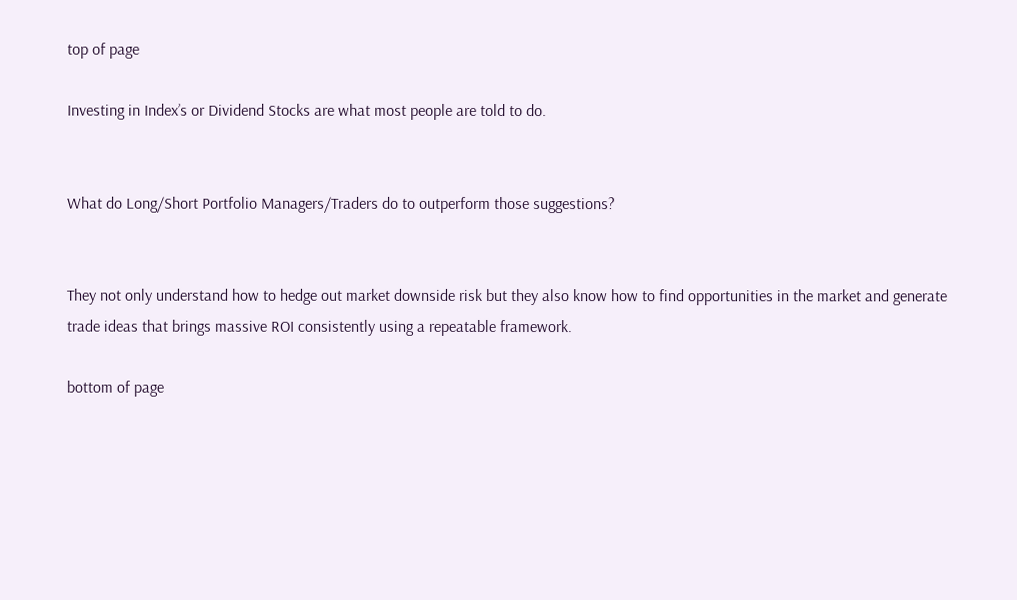top of page

Investing in Index’s or Dividend Stocks are what most people are told to do.


What do Long/Short Portfolio Managers/Traders do to outperform those suggestions?


They not only understand how to hedge out market downside risk but they also know how to find opportunities in the market and generate trade ideas that brings massive ROI consistently using a repeatable framework.

bottom of page